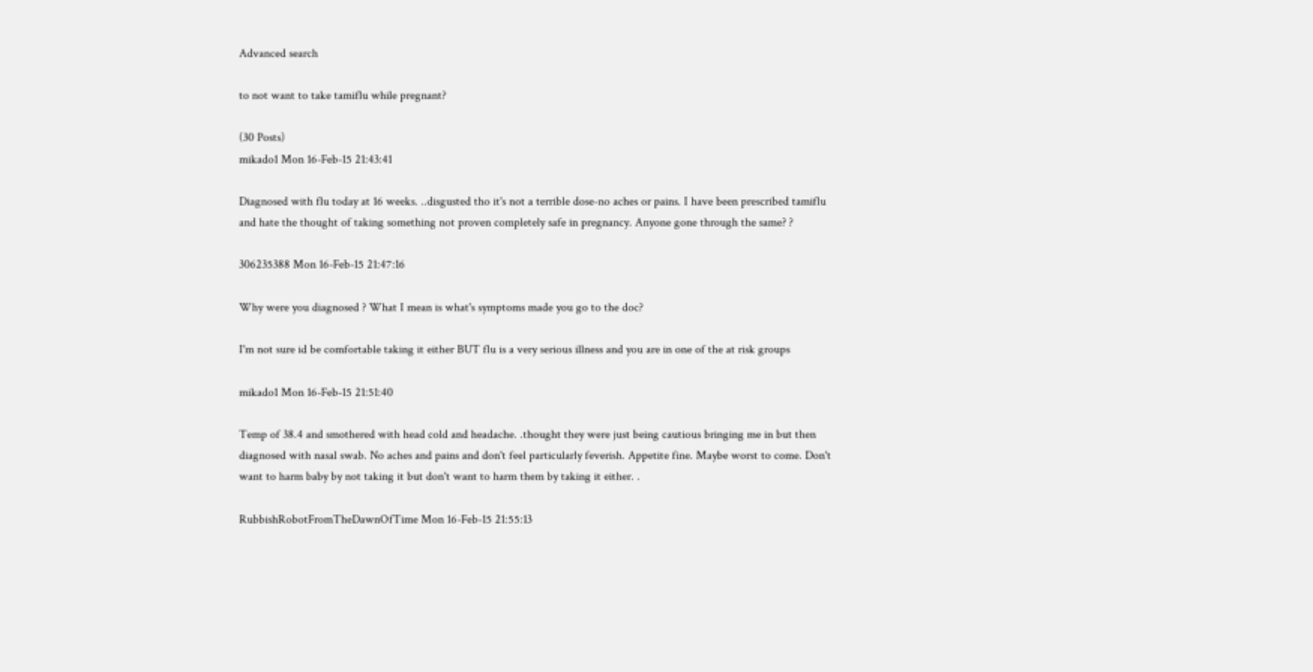Advanced search

to not want to take tamiflu while pregnant?

(30 Posts)
mikado1 Mon 16-Feb-15 21:43:41

Diagnosed with flu today at 16 weeks. ..disgusted tho it's not a terrible dose-no aches or pains. I have been prescribed tamiflu and hate the thought of taking something not proven completely safe in pregnancy. Anyone gone through the same? ?

306235388 Mon 16-Feb-15 21:47:16

Why were you diagnosed ? What I mean is what's symptoms made you go to the doc?

I'm not sure id be comfortable taking it either BUT flu is a very serious illness and you are in one of the at risk groups

mikado1 Mon 16-Feb-15 21:51:40

Temp of 38.4 and smothered with head cold and headache. .thought they were just being cautious bringing me in but then diagnosed with nasal swab. No aches and pains and don't feel particularly feverish. Appetite fine. Maybe worst to come. Don't want to harm baby by not taking it but don't want to harm them by taking it either. .

RubbishRobotFromTheDawnOfTime Mon 16-Feb-15 21:55:13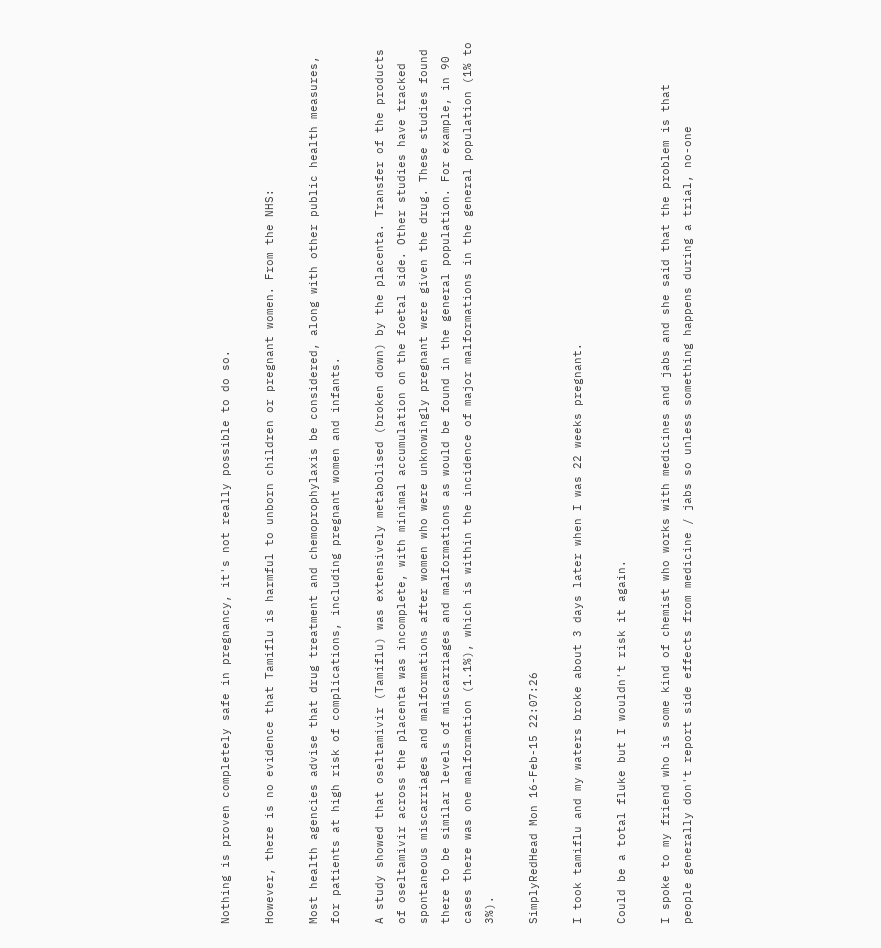Nothing is proven completely safe in pregnancy, it's not really possible to do so.

However, there is no evidence that Tamiflu is harmful to unborn children or pregnant women. From the NHS:

Most health agencies advise that drug treatment and chemoprophylaxis be considered, along with other public health measures, for patients at high risk of complications, including pregnant women and infants.

A study showed that oseltamivir (Tamiflu) was extensively metabolised (broken down) by the placenta. Transfer of the products of oseltamivir across the placenta was incomplete, with minimal accumulation on the foetal side. Other studies have tracked spontaneous miscarriages and malformations after women who were unknowingly pregnant were given the drug. These studies found there to be similar levels of miscarriages and malformations as would be found in the general population. For example, in 90 cases there was one malformation (1.1%), which is within the incidence of major malformations in the general population (1% to 3%).

SimplyRedHead Mon 16-Feb-15 22:07:26

I took tamiflu and my waters broke about 3 days later when I was 22 weeks pregnant.

Could be a total fluke but I wouldn't risk it again.

I spoke to my friend who is some kind of chemist who works with medicines and jabs and she said that the problem is that people generally don't report side effects from medicine / jabs so unless something happens during a trial, no-one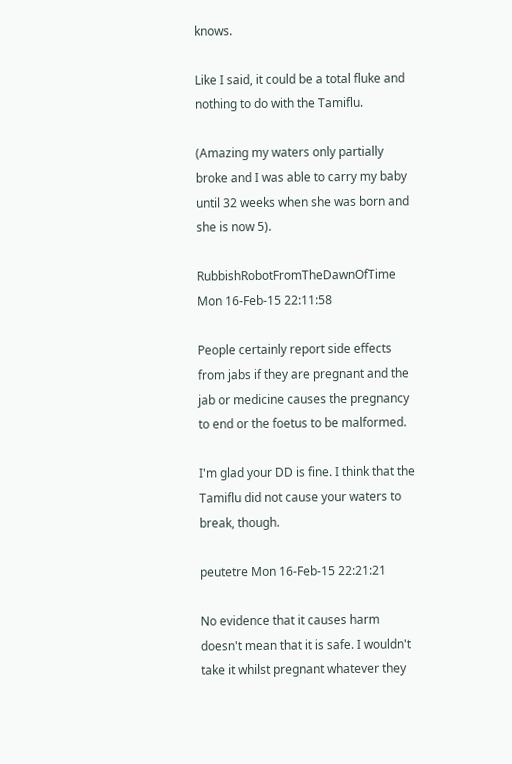knows.

Like I said, it could be a total fluke and nothing to do with the Tamiflu.

(Amazing my waters only partially broke and I was able to carry my baby until 32 weeks when she was born and she is now 5).

RubbishRobotFromTheDawnOfTime Mon 16-Feb-15 22:11:58

People certainly report side effects from jabs if they are pregnant and the jab or medicine causes the pregnancy to end or the foetus to be malformed.

I'm glad your DD is fine. I think that the Tamiflu did not cause your waters to break, though.

peutetre Mon 16-Feb-15 22:21:21

No evidence that it causes harm doesn't mean that it is safe. I wouldn't take it whilst pregnant whatever they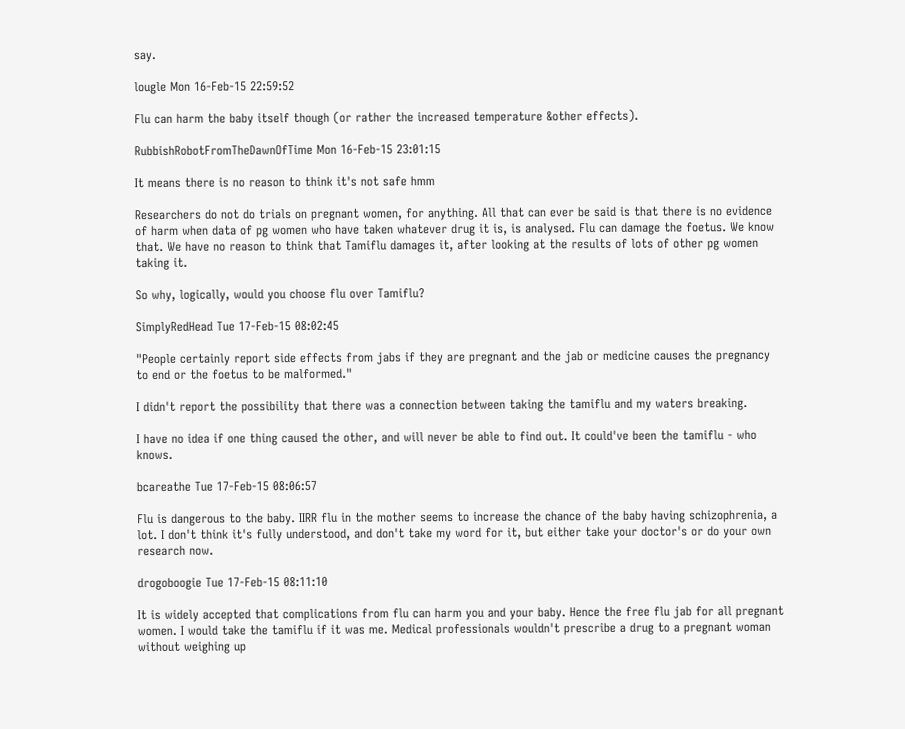say.

lougle Mon 16-Feb-15 22:59:52

Flu can harm the baby itself though (or rather the increased temperature &other effects).

RubbishRobotFromTheDawnOfTime Mon 16-Feb-15 23:01:15

It means there is no reason to think it's not safe hmm

Researchers do not do trials on pregnant women, for anything. All that can ever be said is that there is no evidence of harm when data of pg women who have taken whatever drug it is, is analysed. Flu can damage the foetus. We know that. We have no reason to think that Tamiflu damages it, after looking at the results of lots of other pg women taking it.

So why, logically, would you choose flu over Tamiflu?

SimplyRedHead Tue 17-Feb-15 08:02:45

"People certainly report side effects from jabs if they are pregnant and the jab or medicine causes the pregnancy to end or the foetus to be malformed."

I didn't report the possibility that there was a connection between taking the tamiflu and my waters breaking.

I have no idea if one thing caused the other, and will never be able to find out. It could've been the tamiflu - who knows.

bcareathe Tue 17-Feb-15 08:06:57

Flu is dangerous to the baby. IIRR flu in the mother seems to increase the chance of the baby having schizophrenia, a lot. I don't think it's fully understood, and don't take my word for it, but either take your doctor's or do your own research now.

drogoboogie Tue 17-Feb-15 08:11:10

It is widely accepted that complications from flu can harm you and your baby. Hence the free flu jab for all pregnant women. I would take the tamiflu if it was me. Medical professionals wouldn't prescribe a drug to a pregnant woman without weighing up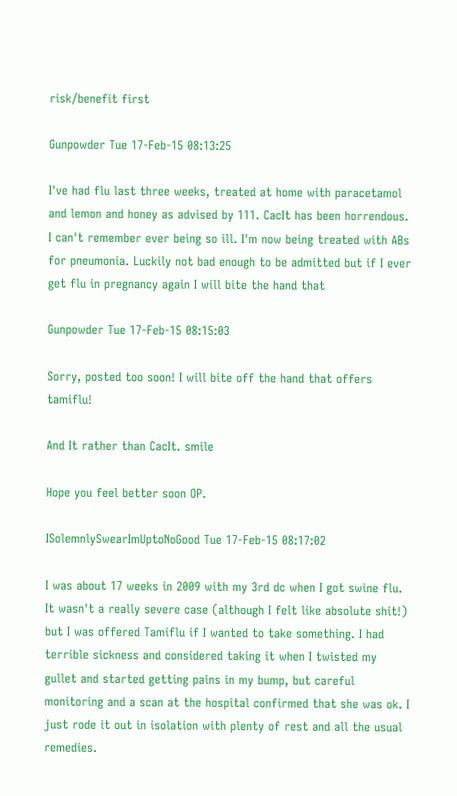risk/benefit first

Gunpowder Tue 17-Feb-15 08:13:25

I've had flu last three weeks, treated at home with paracetamol and lemon and honey as advised by 111. CacIt has been horrendous. I can't remember ever being so ill. I'm now being treated with ABs for pneumonia. Luckily not bad enough to be admitted but if I ever get flu in pregnancy again I will bite the hand that

Gunpowder Tue 17-Feb-15 08:15:03

Sorry, posted too soon! I will bite off the hand that offers tamiflu!

And It rather than CacIt. smile

Hope you feel better soon OP.

ISolemnlySwearImUptoNoGood Tue 17-Feb-15 08:17:02

I was about 17 weeks in 2009 with my 3rd dc when I got swine flu. It wasn't a really severe case (although I felt like absolute shit!) but I was offered Tamiflu if I wanted to take something. I had terrible sickness and considered taking it when I twisted my gullet and started getting pains in my bump, but careful monitoring and a scan at the hospital confirmed that she was ok. I just rode it out in isolation with plenty of rest and all the usual remedies.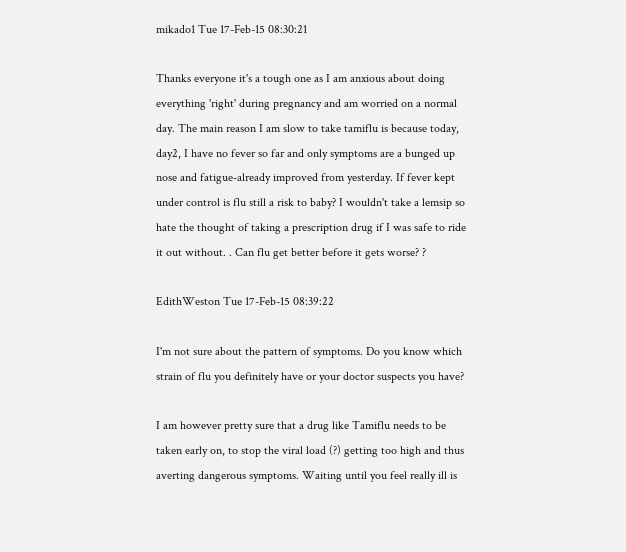mikado1 Tue 17-Feb-15 08:30:21

Thanks everyone it's a tough one as I am anxious about doing everything 'right' during pregnancy and am worried on a normal day. The main reason I am slow to take tamiflu is because today, day2, I have no fever so far and only symptoms are a bunged up nose and fatigue-already improved from yesterday. If fever kept under control is flu still a risk to baby? I wouldn't take a lemsip so hate the thought of taking a prescription drug if I was safe to ride it out without. . Can flu get better before it gets worse? ?

EdithWeston Tue 17-Feb-15 08:39:22

I'm not sure about the pattern of symptoms. Do you know which strain of flu you definitely have or your doctor suspects you have?

I am however pretty sure that a drug like Tamiflu needs to be taken early on, to stop the viral load (?) getting too high and thus averting dangerous symptoms. Waiting until you feel really ill is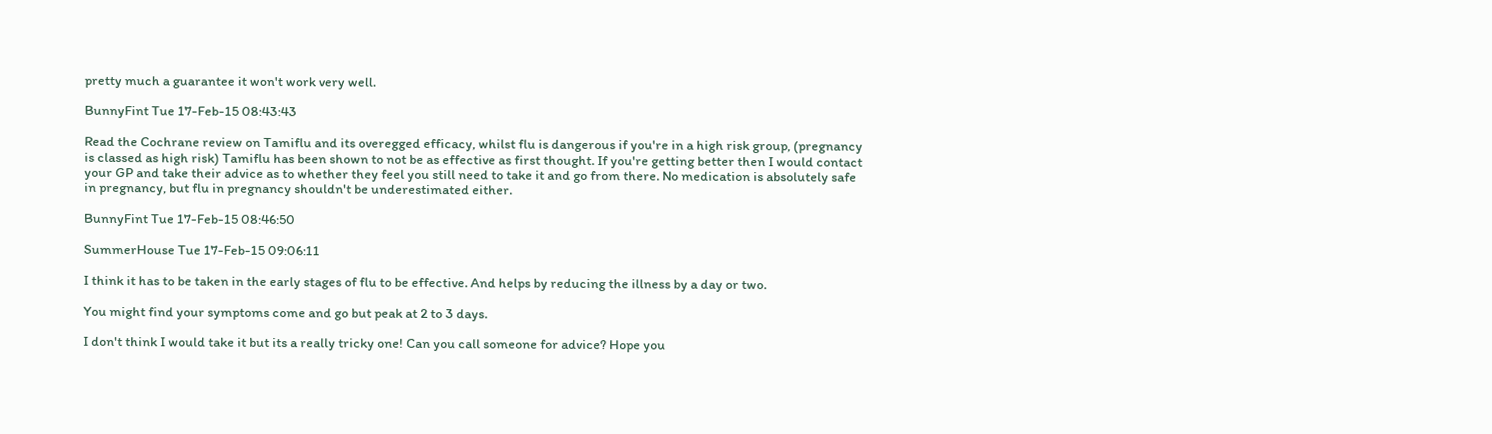pretty much a guarantee it won't work very well.

BunnyFint Tue 17-Feb-15 08:43:43

Read the Cochrane review on Tamiflu and its overegged efficacy, whilst flu is dangerous if you're in a high risk group, (pregnancy is classed as high risk) Tamiflu has been shown to not be as effective as first thought. If you're getting better then I would contact your GP and take their advice as to whether they feel you still need to take it and go from there. No medication is absolutely safe in pregnancy, but flu in pregnancy shouldn't be underestimated either.

BunnyFint Tue 17-Feb-15 08:46:50

SummerHouse Tue 17-Feb-15 09:06:11

I think it has to be taken in the early stages of flu to be effective. And helps by reducing the illness by a day or two.

You might find your symptoms come and go but peak at 2 to 3 days.

I don't think I would take it but its a really tricky one! Can you call someone for advice? Hope you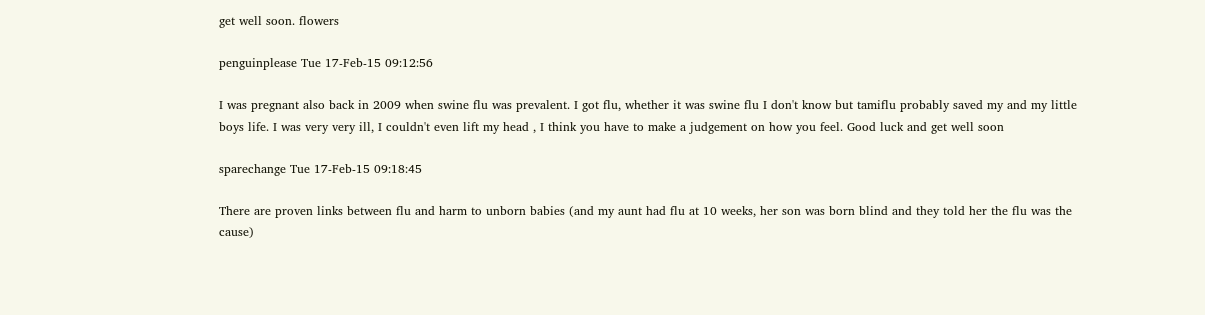get well soon. flowers

penguinplease Tue 17-Feb-15 09:12:56

I was pregnant also back in 2009 when swine flu was prevalent. I got flu, whether it was swine flu I don't know but tamiflu probably saved my and my little boys life. I was very very ill, I couldn't even lift my head , I think you have to make a judgement on how you feel. Good luck and get well soon

sparechange Tue 17-Feb-15 09:18:45

There are proven links between flu and harm to unborn babies (and my aunt had flu at 10 weeks, her son was born blind and they told her the flu was the cause)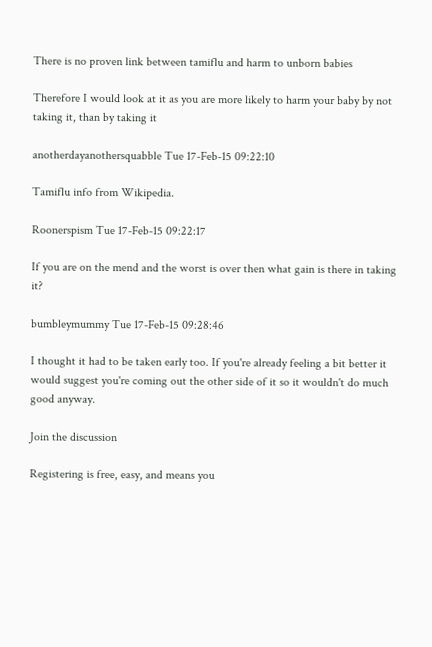There is no proven link between tamiflu and harm to unborn babies

Therefore I would look at it as you are more likely to harm your baby by not taking it, than by taking it

anotherdayanothersquabble Tue 17-Feb-15 09:22:10

Tamiflu info from Wikipedia.

Roonerspism Tue 17-Feb-15 09:22:17

If you are on the mend and the worst is over then what gain is there in taking it?

bumbleymummy Tue 17-Feb-15 09:28:46

I thought it had to be taken early too. If you're already feeling a bit better it would suggest you're coming out the other side of it so it wouldn't do much good anyway.

Join the discussion

Registering is free, easy, and means you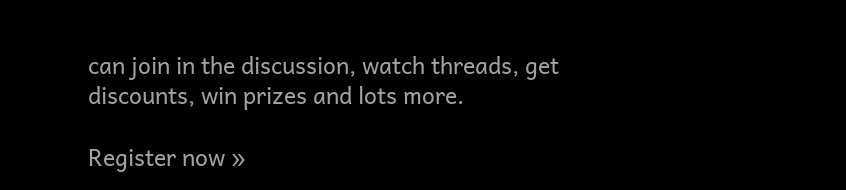can join in the discussion, watch threads, get discounts, win prizes and lots more.

Register now »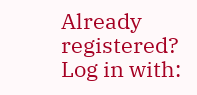Already registered? Log in with: